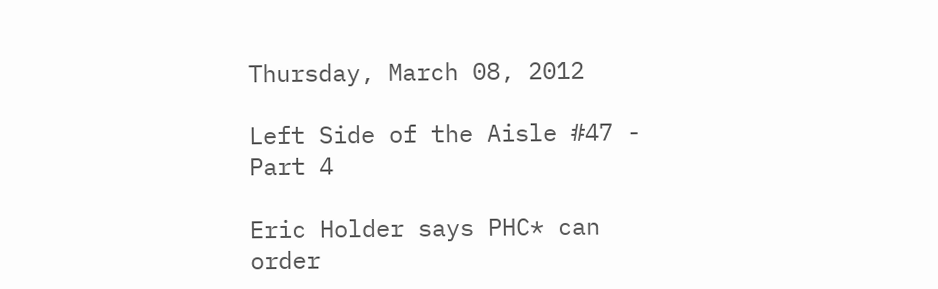Thursday, March 08, 2012

Left Side of the Aisle #47 - Part 4

Eric Holder says PHC* can order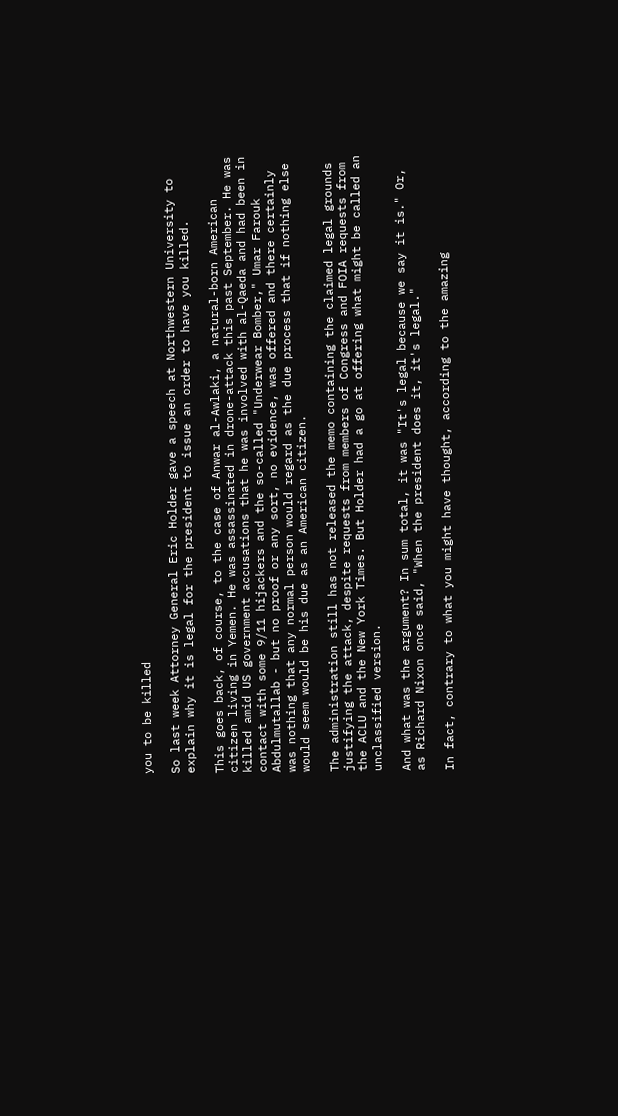you to be killed

So last week Attorney General Eric Holder gave a speech at Northwestern University to explain why it is legal for the president to issue an order to have you killed.

This goes back, of course, to the case of Anwar al-Awlaki, a natural-born American citizen living in Yemen. He was assassinated in drone-attack this past September. He was killed amid US government accusations that he was involved with al-Qaeda and had been in contact with some 9/11 hijackers and the so-called "Underwear Bomber," Umar Farouk Abdulmutallab - but no proof or any sort, no evidence, was offered and there certainly was nothing that any normal person would regard as the due process that if nothing else would seem would be his due as an American citizen.

The administration still has not released the memo containing the claimed legal grounds justifying the attack, despite requests from members of Congress and FOIA requests from the ACLU and the New York Times. But Holder had a go at offering what might be called an unclassified version.

And what was the argument? In sum total, it was "It's legal because we say it is." Or, as Richard Nixon once said, "When the president does it, it's legal."

In fact, contrary to what you might have thought, according to the amazing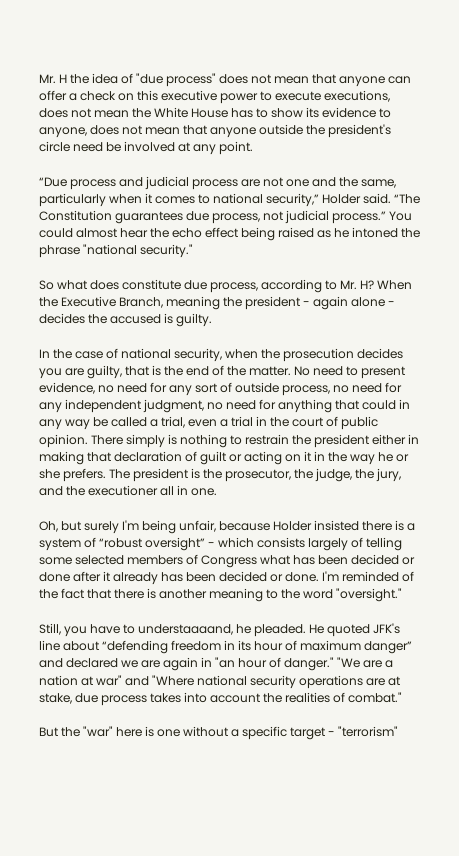Mr. H the idea of "due process" does not mean that anyone can offer a check on this executive power to execute executions, does not mean the White House has to show its evidence to anyone, does not mean that anyone outside the president's circle need be involved at any point.

“Due process and judicial process are not one and the same, particularly when it comes to national security,” Holder said. “The Constitution guarantees due process, not judicial process.” You could almost hear the echo effect being raised as he intoned the phrase "national security."

So what does constitute due process, according to Mr. H? When the Executive Branch, meaning the president - again alone - decides the accused is guilty.

In the case of national security, when the prosecution decides you are guilty, that is the end of the matter. No need to present evidence, no need for any sort of outside process, no need for any independent judgment, no need for anything that could in any way be called a trial, even a trial in the court of public opinion. There simply is nothing to restrain the president either in making that declaration of guilt or acting on it in the way he or she prefers. The president is the prosecutor, the judge, the jury, and the executioner all in one.

Oh, but surely I'm being unfair, because Holder insisted there is a system of “robust oversight” - which consists largely of telling some selected members of Congress what has been decided or done after it already has been decided or done. I'm reminded of the fact that there is another meaning to the word "oversight."

Still, you have to understaaaand, he pleaded. He quoted JFK's line about “defending freedom in its hour of maximum danger” and declared we are again in "an hour of danger." "We are a nation at war" and "Where national security operations are at stake, due process takes into account the realities of combat."

But the "war" here is one without a specific target - "terrorism"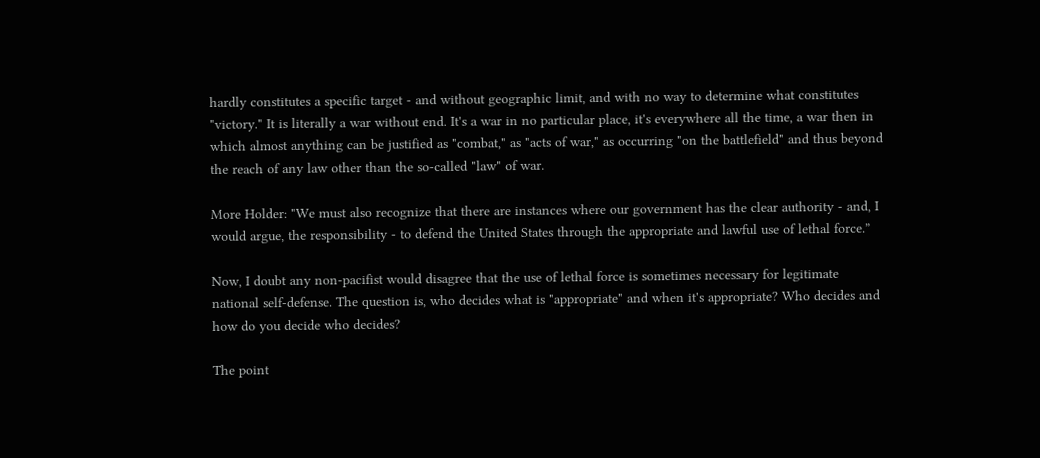hardly constitutes a specific target - and without geographic limit, and with no way to determine what constitutes "victory." It is literally a war without end. It's a war in no particular place, it's everywhere all the time, a war then in which almost anything can be justified as "combat," as "acts of war," as occurring "on the battlefield" and thus beyond the reach of any law other than the so-called "law" of war.

More Holder: "We must also recognize that there are instances where our government has the clear authority - and, I would argue, the responsibility - to defend the United States through the appropriate and lawful use of lethal force.”

Now, I doubt any non-pacifist would disagree that the use of lethal force is sometimes necessary for legitimate national self-defense. The question is, who decides what is "appropriate" and when it's appropriate? Who decides and how do you decide who decides?

The point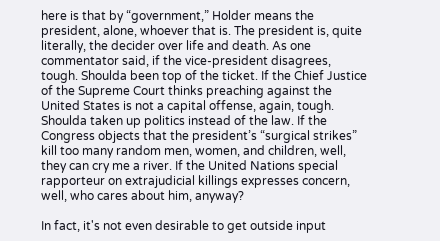here is that by “government,” Holder means the president, alone, whoever that is. The president is, quite literally, the decider over life and death. As one commentator said, if the vice-president disagrees, tough. Shoulda been top of the ticket. If the Chief Justice of the Supreme Court thinks preaching against the United States is not a capital offense, again, tough. Shoulda taken up politics instead of the law. If the Congress objects that the president’s “surgical strikes” kill too many random men, women, and children, well, they can cry me a river. If the United Nations special rapporteur on extrajudicial killings expresses concern, well, who cares about him, anyway?

In fact, it's not even desirable to get outside input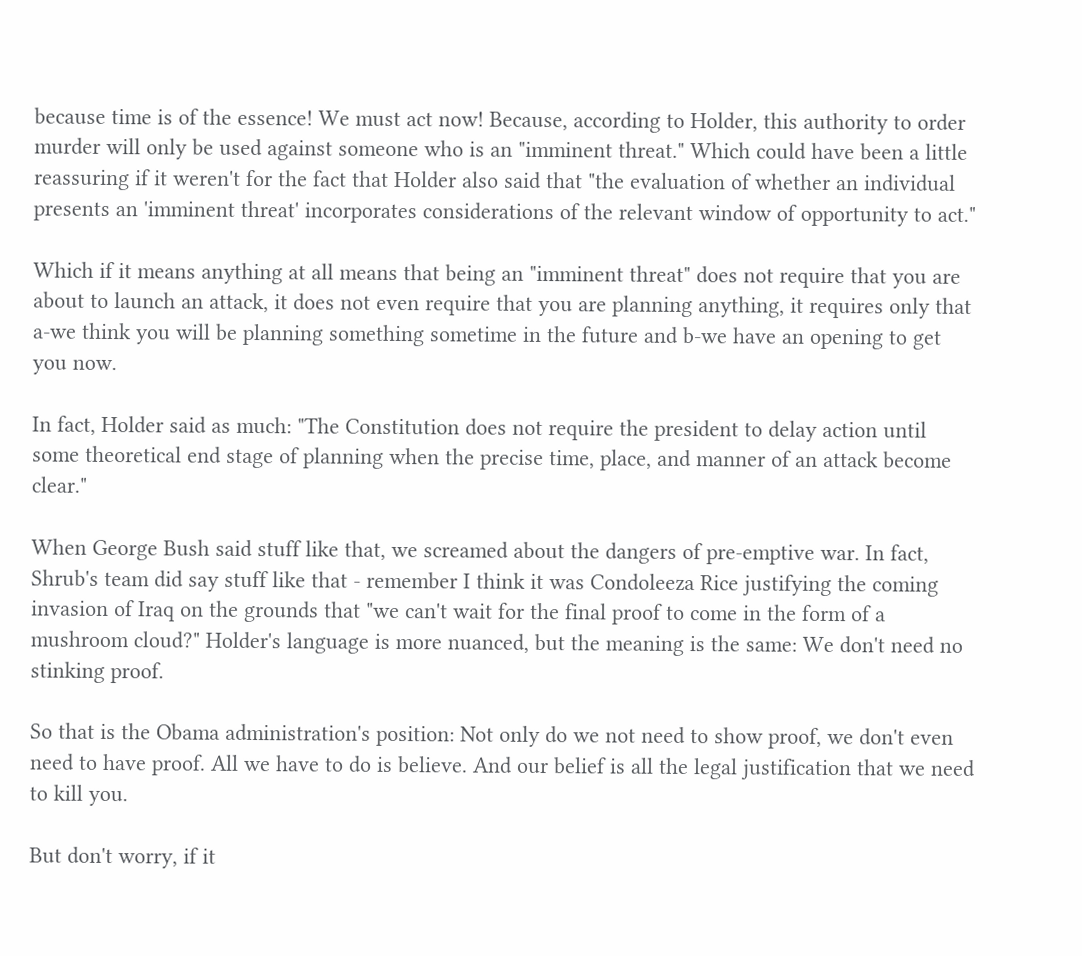because time is of the essence! We must act now! Because, according to Holder, this authority to order murder will only be used against someone who is an "imminent threat." Which could have been a little reassuring if it weren't for the fact that Holder also said that "the evaluation of whether an individual presents an 'imminent threat' incorporates considerations of the relevant window of opportunity to act."

Which if it means anything at all means that being an "imminent threat" does not require that you are about to launch an attack, it does not even require that you are planning anything, it requires only that a-we think you will be planning something sometime in the future and b-we have an opening to get you now.

In fact, Holder said as much: "The Constitution does not require the president to delay action until some theoretical end stage of planning when the precise time, place, and manner of an attack become clear."

When George Bush said stuff like that, we screamed about the dangers of pre-emptive war. In fact, Shrub's team did say stuff like that - remember I think it was Condoleeza Rice justifying the coming invasion of Iraq on the grounds that "we can't wait for the final proof to come in the form of a mushroom cloud?" Holder's language is more nuanced, but the meaning is the same: We don't need no stinking proof.

So that is the Obama administration's position: Not only do we not need to show proof, we don't even need to have proof. All we have to do is believe. And our belief is all the legal justification that we need to kill you.

But don't worry, if it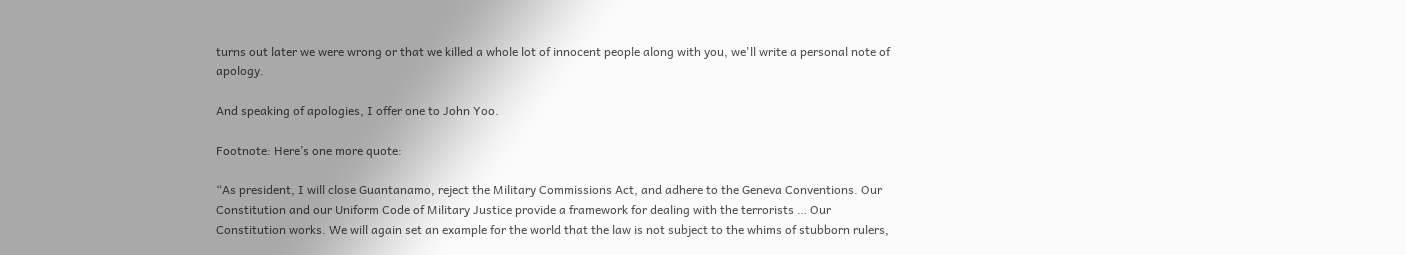turns out later we were wrong or that we killed a whole lot of innocent people along with you, we'll write a personal note of apology.

And speaking of apologies, I offer one to John Yoo.

Footnote: Here’s one more quote:

“As president, I will close Guantanamo, reject the Military Commissions Act, and adhere to the Geneva Conventions. Our Constitution and our Uniform Code of Military Justice provide a framework for dealing with the terrorists … Our Constitution works. We will again set an example for the world that the law is not subject to the whims of stubborn rulers,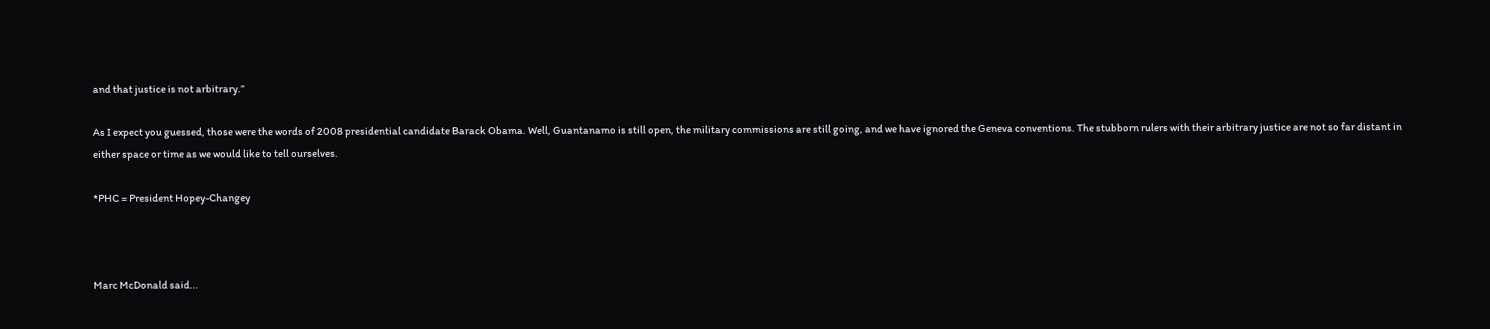and that justice is not arbitrary.”

As I expect you guessed, those were the words of 2008 presidential candidate Barack Obama. Well, Guantanamo is still open, the military commissions are still going, and we have ignored the Geneva conventions. The stubborn rulers with their arbitrary justice are not so far distant in either space or time as we would like to tell ourselves.

*PHC = President Hopey-Changey



Marc McDonald said...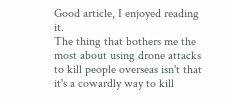Good article, I enjoyed reading it.
The thing that bothers me the most about using drone attacks to kill people overseas isn't that it's a cowardly way to kill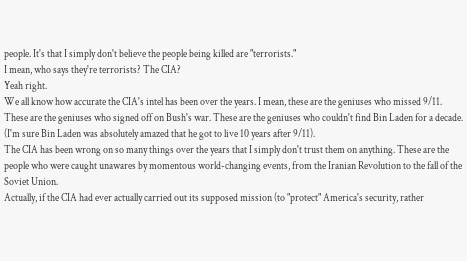people. It's that I simply don't believe the people being killed are "terrorists."
I mean, who says they're terrorists? The CIA?
Yeah right.
We all know how accurate the CIA's intel has been over the years. I mean, these are the geniuses who missed 9/11. These are the geniuses who signed off on Bush's war. These are the geniuses who couldn't find Bin Laden for a decade. (I'm sure Bin Laden was absolutely amazed that he got to live 10 years after 9/11).
The CIA has been wrong on so many things over the years that I simply don't trust them on anything. These are the people who were caught unawares by momentous world-changing events, from the Iranian Revolution to the fall of the Soviet Union.
Actually, if the CIA had ever actually carried out its supposed mission (to "protect" America's security, rather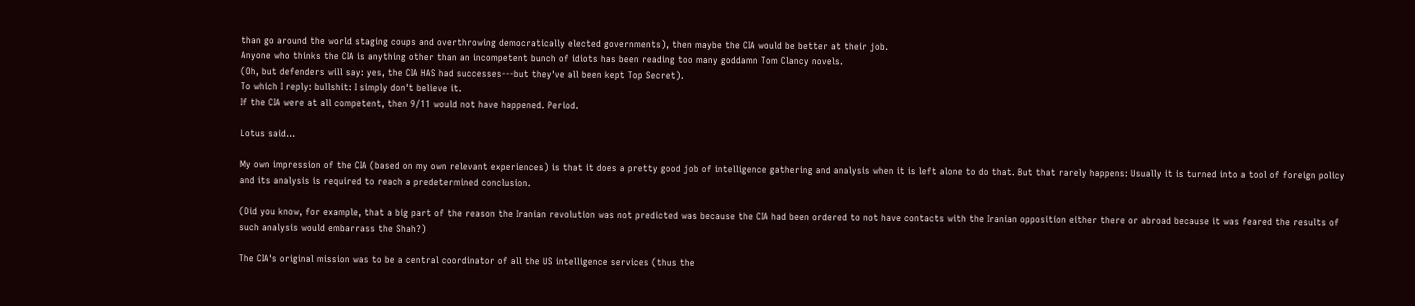than go around the world staging coups and overthrowing democratically elected governments), then maybe the CIA would be better at their job.
Anyone who thinks the CIA is anything other than an incompetent bunch of idiots has been reading too many goddamn Tom Clancy novels.
(Oh, but defenders will say: yes, the CIA HAS had successes---but they've all been kept Top Secret).
To which I reply: bullshit: I simply don't believe it.
If the CIA were at all competent, then 9/11 would not have happened. Period.

Lotus said...

My own impression of the CIA (based on my own relevant experiences) is that it does a pretty good job of intelligence gathering and analysis when it is left alone to do that. But that rarely happens: Usually it is turned into a tool of foreign policy and its analysis is required to reach a predetermined conclusion.

(Did you know, for example, that a big part of the reason the Iranian revolution was not predicted was because the CIA had been ordered to not have contacts with the Iranian opposition either there or abroad because it was feared the results of such analysis would embarrass the Shah?)

The CIA's original mission was to be a central coordinator of all the US intelligence services (thus the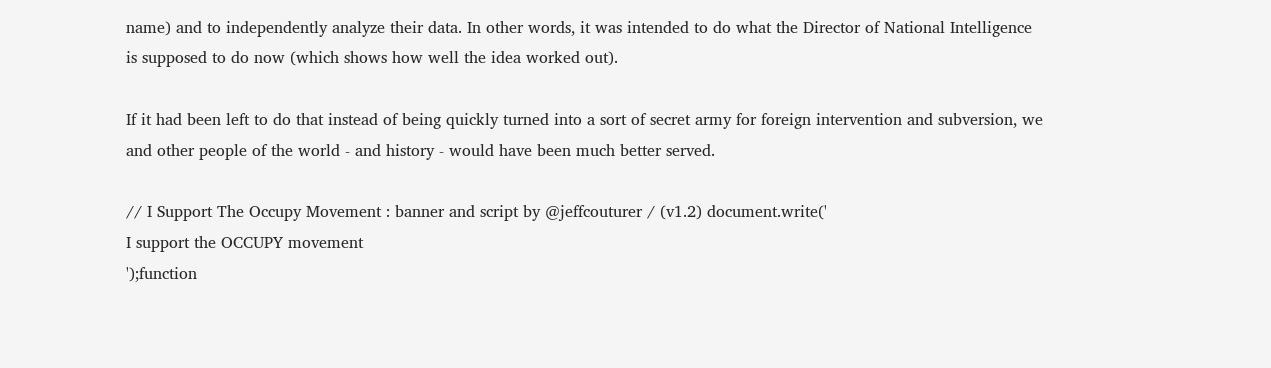name) and to independently analyze their data. In other words, it was intended to do what the Director of National Intelligence is supposed to do now (which shows how well the idea worked out).

If it had been left to do that instead of being quickly turned into a sort of secret army for foreign intervention and subversion, we and other people of the world - and history - would have been much better served.

// I Support The Occupy Movement : banner and script by @jeffcouturer / (v1.2) document.write('
I support the OCCUPY movement
');function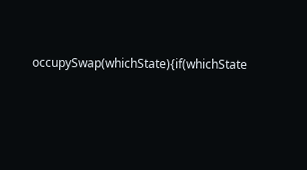occupySwap(whichState){if(whichState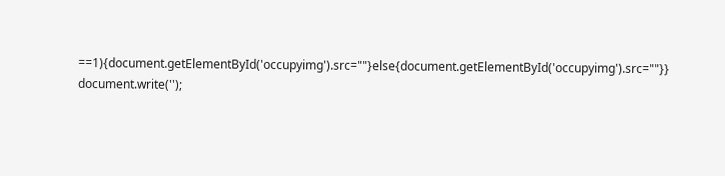==1){document.getElementById('occupyimg').src=""}else{document.getElementById('occupyimg').src=""}} document.write('');